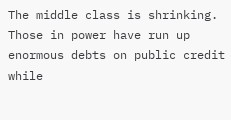The middle class is shrinking. Those in power have run up enormous debts on public credit while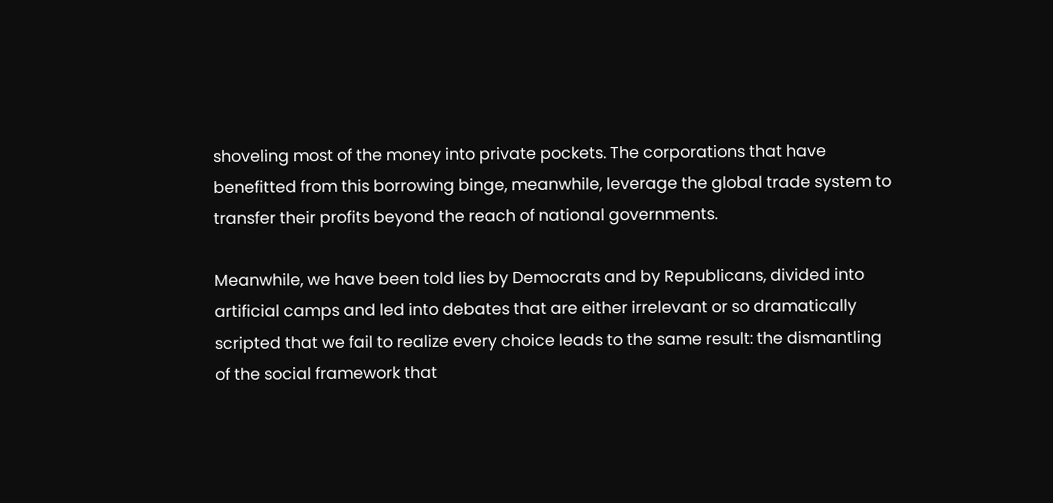shoveling most of the money into private pockets. The corporations that have benefitted from this borrowing binge, meanwhile, leverage the global trade system to transfer their profits beyond the reach of national governments.

Meanwhile, we have been told lies by Democrats and by Republicans, divided into artificial camps and led into debates that are either irrelevant or so dramatically scripted that we fail to realize every choice leads to the same result: the dismantling of the social framework that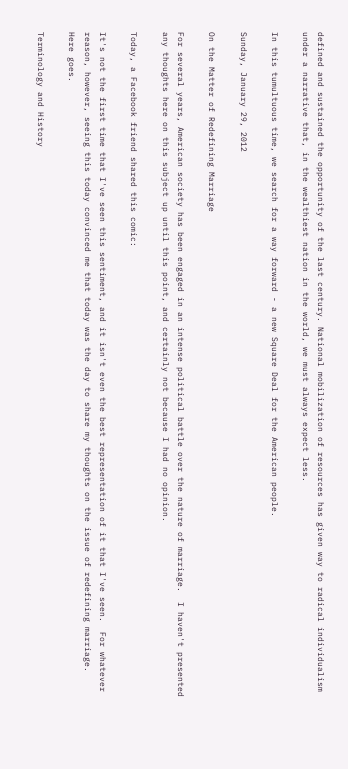defined and sustained the opportunity of the last century. National mobilization of resources has given way to radical individualism under a narrative that, in the wealthiest nation in the world, we must always expect less.

In this tumultuous time, we search for a way forward - a new Square Deal for the American people.

Sunday, January 29, 2012

On the Matter of Redefining Marriage

For several years, American society has been engaged in an intense political battle over the nature of marriage.  I haven't presented any thoughts here on this subject up until this point, and certainly not because I had no opinion.

Today, a Facebook friend shared this comic:

It's not the first time that I've seen this sentiment, and it isn't even the best representation of it that I've seen.  For whatever reason, however, seeing this today convinced me that today was the day to share my thoughts on the issue of redefining marriage.  Here goes.

Terminology and History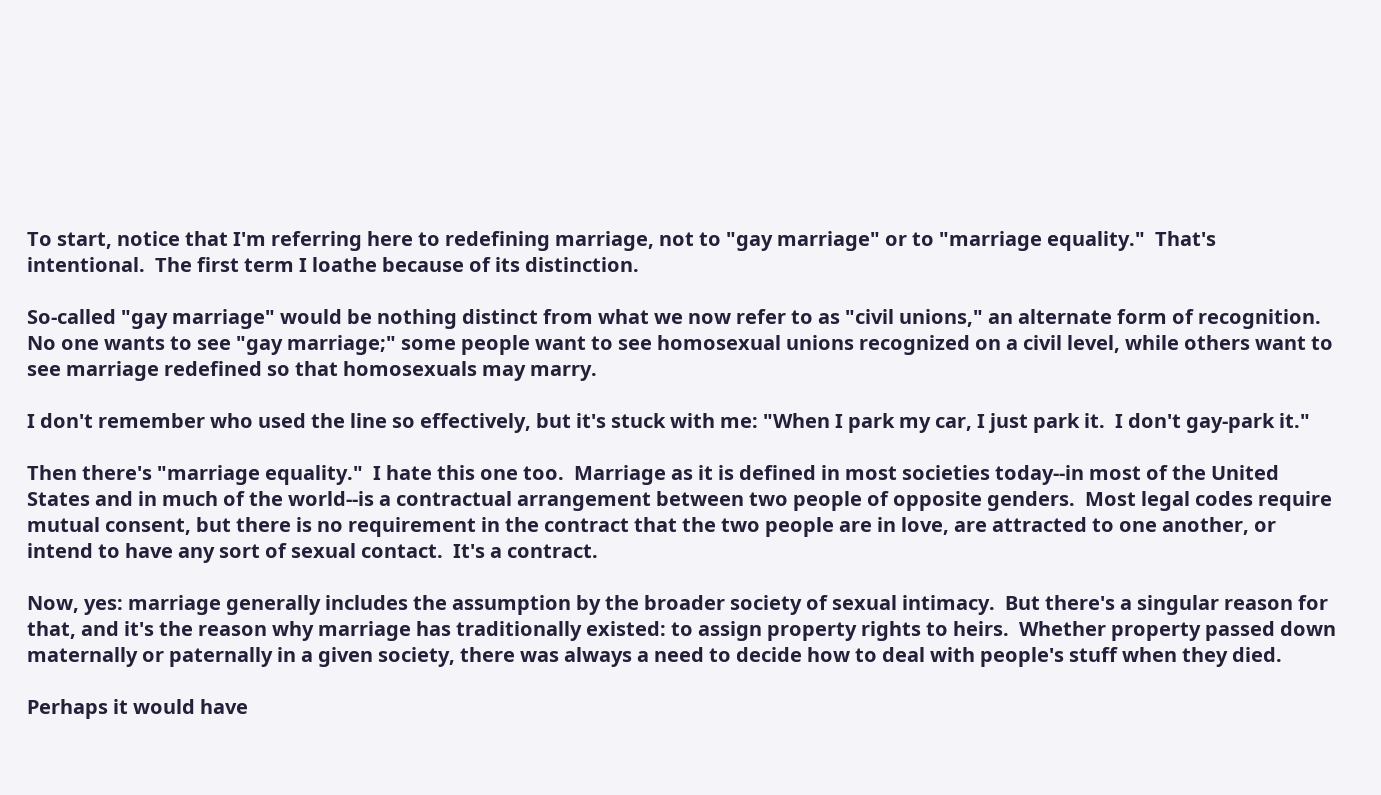To start, notice that I'm referring here to redefining marriage, not to "gay marriage" or to "marriage equality."  That's intentional.  The first term I loathe because of its distinction.

So-called "gay marriage" would be nothing distinct from what we now refer to as "civil unions," an alternate form of recognition.  No one wants to see "gay marriage;" some people want to see homosexual unions recognized on a civil level, while others want to see marriage redefined so that homosexuals may marry.

I don't remember who used the line so effectively, but it's stuck with me: "When I park my car, I just park it.  I don't gay-park it."

Then there's "marriage equality."  I hate this one too.  Marriage as it is defined in most societies today--in most of the United States and in much of the world--is a contractual arrangement between two people of opposite genders.  Most legal codes require mutual consent, but there is no requirement in the contract that the two people are in love, are attracted to one another, or intend to have any sort of sexual contact.  It's a contract.

Now, yes: marriage generally includes the assumption by the broader society of sexual intimacy.  But there's a singular reason for that, and it's the reason why marriage has traditionally existed: to assign property rights to heirs.  Whether property passed down maternally or paternally in a given society, there was always a need to decide how to deal with people's stuff when they died.

Perhaps it would have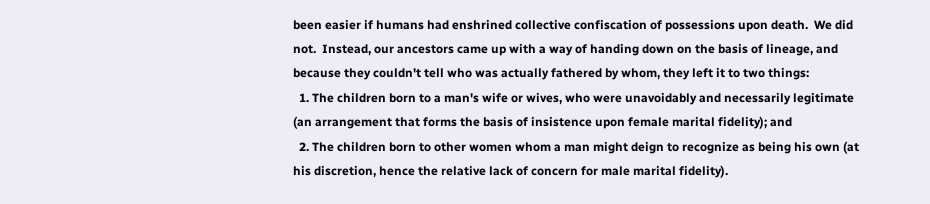been easier if humans had enshrined collective confiscation of possessions upon death.  We did not.  Instead, our ancestors came up with a way of handing down on the basis of lineage, and because they couldn't tell who was actually fathered by whom, they left it to two things:
  1. The children born to a man's wife or wives, who were unavoidably and necessarily legitimate (an arrangement that forms the basis of insistence upon female marital fidelity); and
  2. The children born to other women whom a man might deign to recognize as being his own (at his discretion, hence the relative lack of concern for male marital fidelity).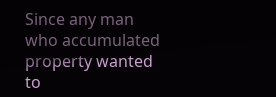Since any man who accumulated property wanted to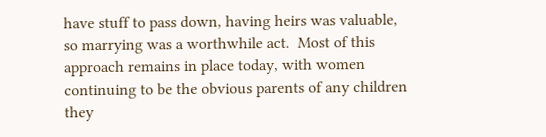have stuff to pass down, having heirs was valuable, so marrying was a worthwhile act.  Most of this approach remains in place today, with women continuing to be the obvious parents of any children they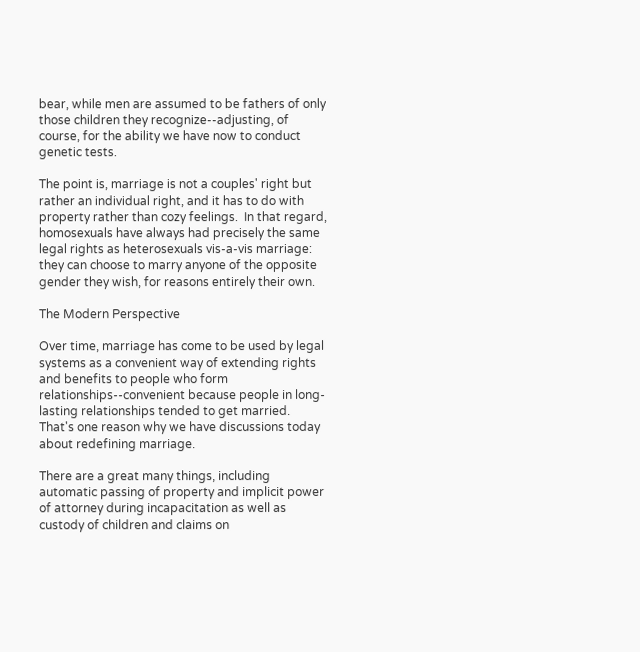bear, while men are assumed to be fathers of only those children they recognize--adjusting, of course, for the ability we have now to conduct genetic tests.

The point is, marriage is not a couples' right but rather an individual right, and it has to do with property rather than cozy feelings.  In that regard, homosexuals have always had precisely the same legal rights as heterosexuals vis-a-vis marriage: they can choose to marry anyone of the opposite gender they wish, for reasons entirely their own.

The Modern Perspective

Over time, marriage has come to be used by legal systems as a convenient way of extending rights and benefits to people who form relationships--convenient because people in long-lasting relationships tended to get married.  That's one reason why we have discussions today about redefining marriage.

There are a great many things, including automatic passing of property and implicit power of attorney during incapacitation as well as custody of children and claims on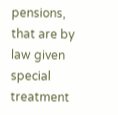pensions, that are by law given special treatment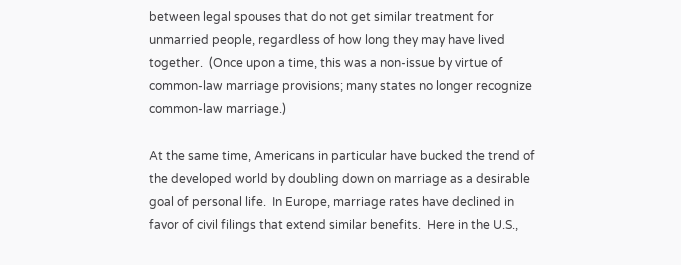between legal spouses that do not get similar treatment for unmarried people, regardless of how long they may have lived together.  (Once upon a time, this was a non-issue by virtue of common-law marriage provisions; many states no longer recognize common-law marriage.)

At the same time, Americans in particular have bucked the trend of the developed world by doubling down on marriage as a desirable goal of personal life.  In Europe, marriage rates have declined in favor of civil filings that extend similar benefits.  Here in the U.S.,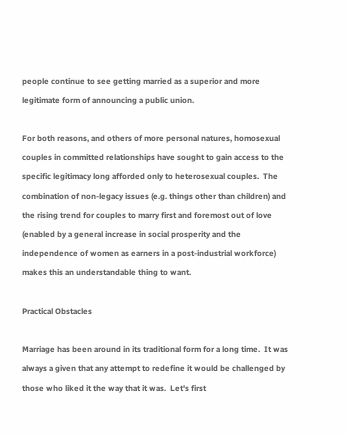people continue to see getting married as a superior and more legitimate form of announcing a public union.

For both reasons, and others of more personal natures, homosexual couples in committed relationships have sought to gain access to the specific legitimacy long afforded only to heterosexual couples.  The combination of non-legacy issues (e.g. things other than children) and the rising trend for couples to marry first and foremost out of love (enabled by a general increase in social prosperity and the independence of women as earners in a post-industrial workforce) makes this an understandable thing to want.

Practical Obstacles

Marriage has been around in its traditional form for a long time.  It was always a given that any attempt to redefine it would be challenged by those who liked it the way that it was.  Let's first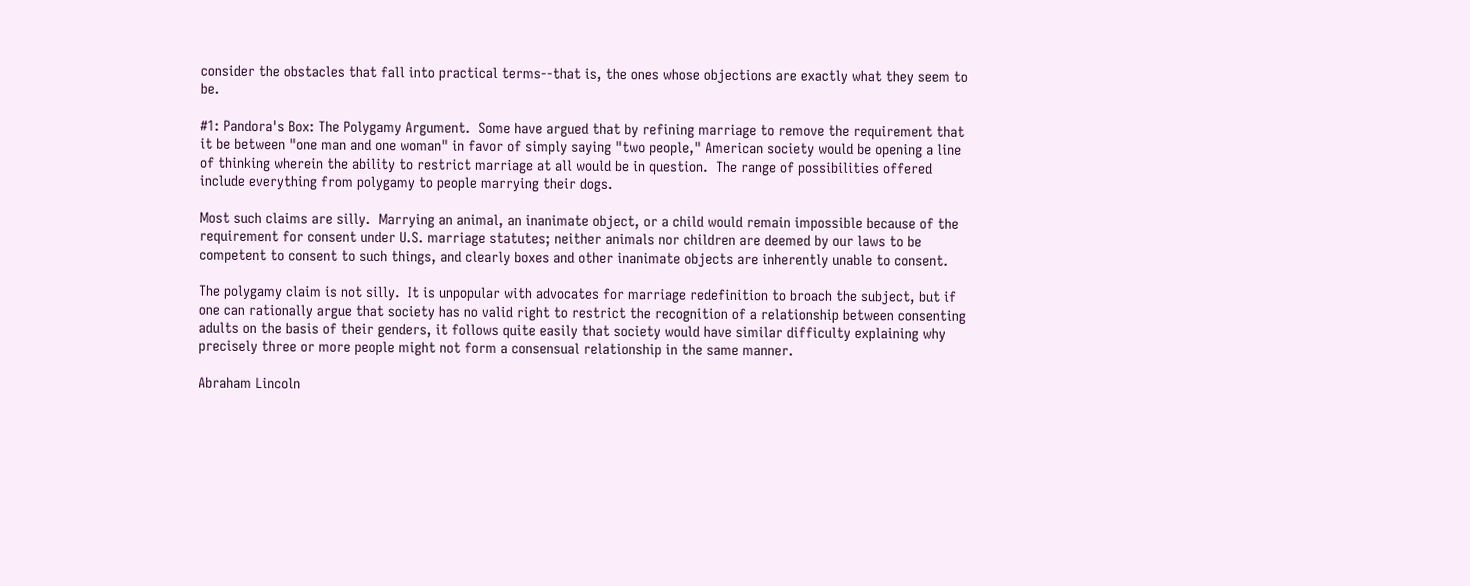consider the obstacles that fall into practical terms--that is, the ones whose objections are exactly what they seem to be.

#1: Pandora's Box: The Polygamy Argument.  Some have argued that by refining marriage to remove the requirement that it be between "one man and one woman" in favor of simply saying "two people," American society would be opening a line of thinking wherein the ability to restrict marriage at all would be in question.  The range of possibilities offered include everything from polygamy to people marrying their dogs.

Most such claims are silly.  Marrying an animal, an inanimate object, or a child would remain impossible because of the requirement for consent under U.S. marriage statutes; neither animals nor children are deemed by our laws to be competent to consent to such things, and clearly boxes and other inanimate objects are inherently unable to consent.

The polygamy claim is not silly.  It is unpopular with advocates for marriage redefinition to broach the subject, but if one can rationally argue that society has no valid right to restrict the recognition of a relationship between consenting adults on the basis of their genders, it follows quite easily that society would have similar difficulty explaining why precisely three or more people might not form a consensual relationship in the same manner.

Abraham Lincoln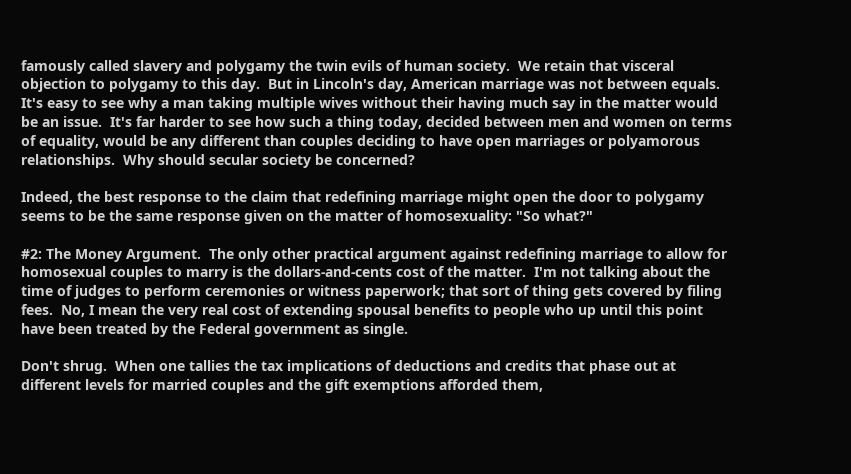famously called slavery and polygamy the twin evils of human society.  We retain that visceral objection to polygamy to this day.  But in Lincoln's day, American marriage was not between equals.  It's easy to see why a man taking multiple wives without their having much say in the matter would be an issue.  It's far harder to see how such a thing today, decided between men and women on terms of equality, would be any different than couples deciding to have open marriages or polyamorous relationships.  Why should secular society be concerned?

Indeed, the best response to the claim that redefining marriage might open the door to polygamy seems to be the same response given on the matter of homosexuality: "So what?"

#2: The Money Argument.  The only other practical argument against redefining marriage to allow for homosexual couples to marry is the dollars-and-cents cost of the matter.  I'm not talking about the time of judges to perform ceremonies or witness paperwork; that sort of thing gets covered by filing fees.  No, I mean the very real cost of extending spousal benefits to people who up until this point have been treated by the Federal government as single.

Don't shrug.  When one tallies the tax implications of deductions and credits that phase out at different levels for married couples and the gift exemptions afforded them,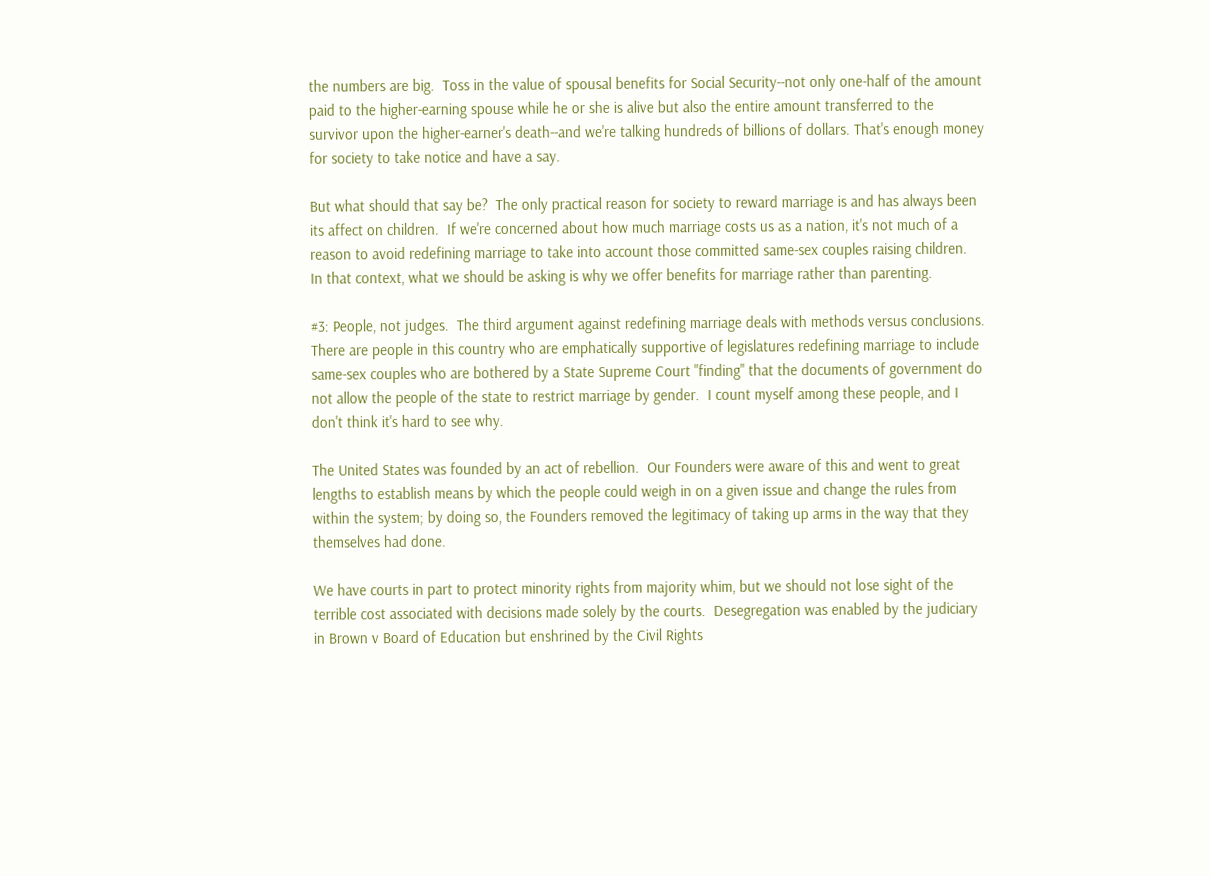the numbers are big.  Toss in the value of spousal benefits for Social Security--not only one-half of the amount paid to the higher-earning spouse while he or she is alive but also the entire amount transferred to the survivor upon the higher-earner's death--and we're talking hundreds of billions of dollars. That's enough money for society to take notice and have a say.

But what should that say be?  The only practical reason for society to reward marriage is and has always been its affect on children.  If we're concerned about how much marriage costs us as a nation, it's not much of a reason to avoid redefining marriage to take into account those committed same-sex couples raising children.  In that context, what we should be asking is why we offer benefits for marriage rather than parenting.

#3: People, not judges.  The third argument against redefining marriage deals with methods versus conclusions.  There are people in this country who are emphatically supportive of legislatures redefining marriage to include same-sex couples who are bothered by a State Supreme Court "finding" that the documents of government do not allow the people of the state to restrict marriage by gender.  I count myself among these people, and I don't think it's hard to see why.

The United States was founded by an act of rebellion.  Our Founders were aware of this and went to great lengths to establish means by which the people could weigh in on a given issue and change the rules from within the system; by doing so, the Founders removed the legitimacy of taking up arms in the way that they themselves had done.

We have courts in part to protect minority rights from majority whim, but we should not lose sight of the terrible cost associated with decisions made solely by the courts.  Desegregation was enabled by the judiciary in Brown v Board of Education but enshrined by the Civil Rights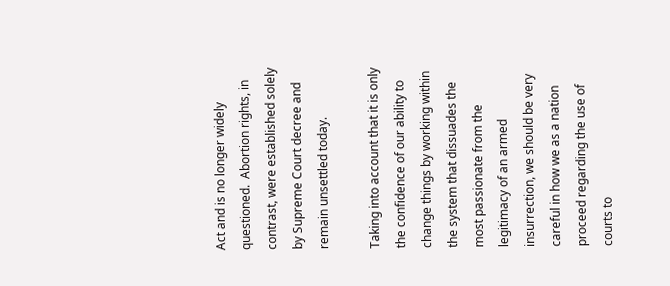Act and is no longer widely questioned.  Abortion rights, in contrast, were established solely by Supreme Court decree and remain unsettled today.

Taking into account that it is only the confidence of our ability to change things by working within the system that dissuades the most passionate from the legitimacy of an armed insurrection, we should be very careful in how we as a nation proceed regarding the use of courts to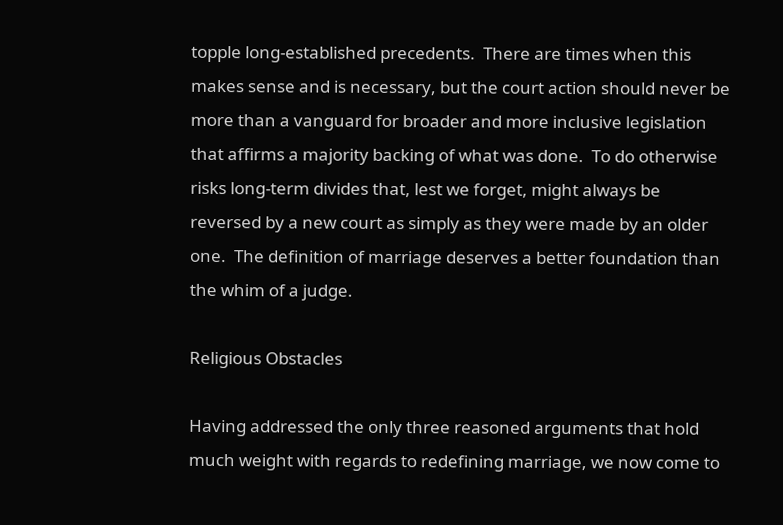topple long-established precedents.  There are times when this makes sense and is necessary, but the court action should never be more than a vanguard for broader and more inclusive legislation that affirms a majority backing of what was done.  To do otherwise risks long-term divides that, lest we forget, might always be reversed by a new court as simply as they were made by an older one.  The definition of marriage deserves a better foundation than the whim of a judge.

Religious Obstacles

Having addressed the only three reasoned arguments that hold much weight with regards to redefining marriage, we now come to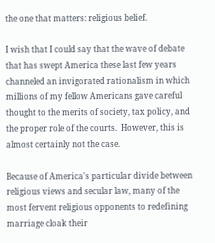the one that matters: religious belief.

I wish that I could say that the wave of debate that has swept America these last few years channeled an invigorated rationalism in which millions of my fellow Americans gave careful thought to the merits of society, tax policy, and the proper role of the courts.  However, this is almost certainly not the case.

Because of America's particular divide between religious views and secular law, many of the most fervent religious opponents to redefining marriage cloak their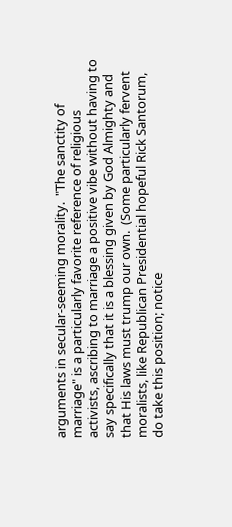arguments in secular-seeming morality.  "The sanctity of marriage" is a particularly favorite reference of religious activists, ascribing to marriage a positive vibe without having to say specifically that it is a blessing given by God Almighty and that His laws must trump our own.  (Some particularly fervent moralists, like Republican Presidential hopeful Rick Santorum, do take this position; notice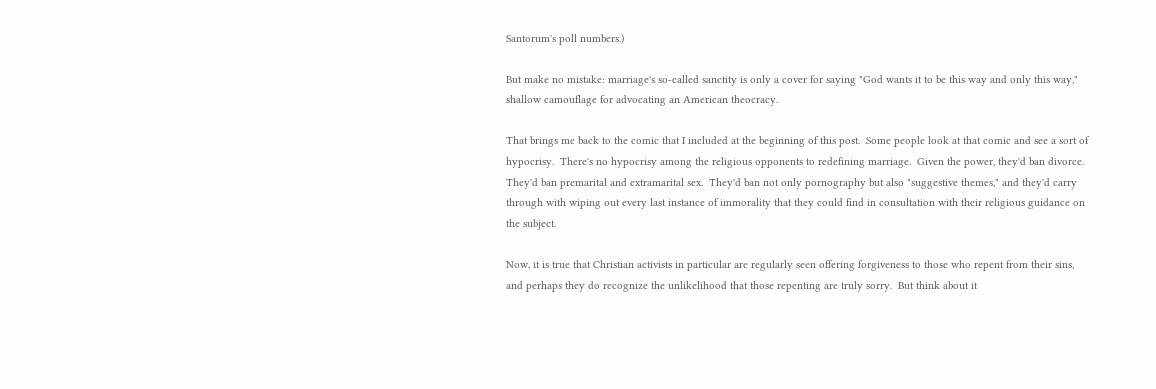Santorum's poll numbers.)

But make no mistake: marriage's so-called sanctity is only a cover for saying "God wants it to be this way and only this way," shallow camouflage for advocating an American theocracy.

That brings me back to the comic that I included at the beginning of this post.  Some people look at that comic and see a sort of hypocrisy.  There's no hypocrisy among the religious opponents to redefining marriage.  Given the power, they'd ban divorce.  They'd ban premarital and extramarital sex.  They'd ban not only pornography but also "suggestive themes," and they'd carry through with wiping out every last instance of immorality that they could find in consultation with their religious guidance on the subject.

Now, it is true that Christian activists in particular are regularly seen offering forgiveness to those who repent from their sins, and perhaps they do recognize the unlikelihood that those repenting are truly sorry.  But think about it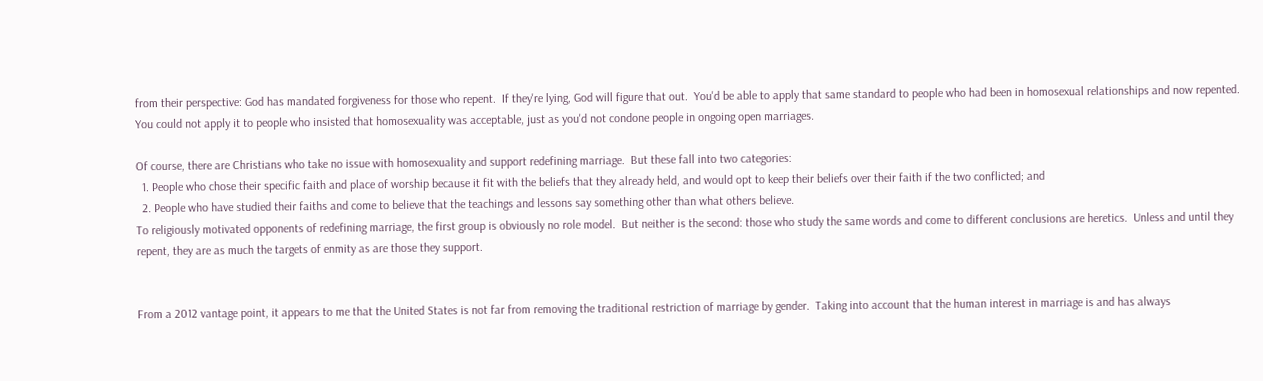from their perspective: God has mandated forgiveness for those who repent.  If they're lying, God will figure that out.  You'd be able to apply that same standard to people who had been in homosexual relationships and now repented.  You could not apply it to people who insisted that homosexuality was acceptable, just as you'd not condone people in ongoing open marriages.

Of course, there are Christians who take no issue with homosexuality and support redefining marriage.  But these fall into two categories:
  1. People who chose their specific faith and place of worship because it fit with the beliefs that they already held, and would opt to keep their beliefs over their faith if the two conflicted; and
  2. People who have studied their faiths and come to believe that the teachings and lessons say something other than what others believe.
To religiously motivated opponents of redefining marriage, the first group is obviously no role model.  But neither is the second: those who study the same words and come to different conclusions are heretics.  Unless and until they repent, they are as much the targets of enmity as are those they support.


From a 2012 vantage point, it appears to me that the United States is not far from removing the traditional restriction of marriage by gender.  Taking into account that the human interest in marriage is and has always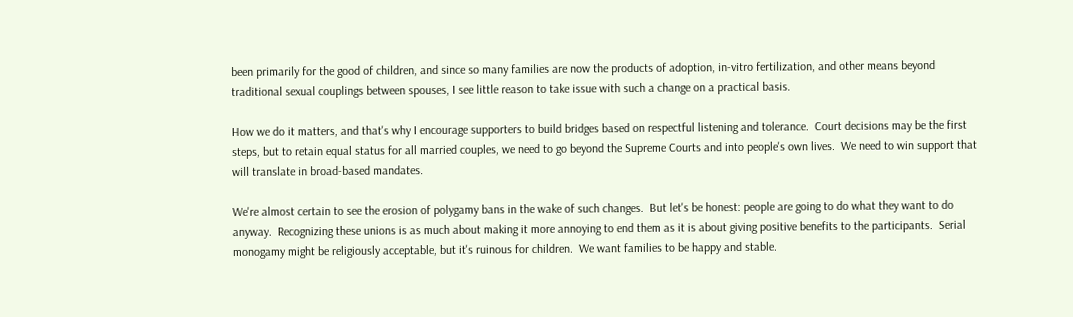been primarily for the good of children, and since so many families are now the products of adoption, in-vitro fertilization, and other means beyond traditional sexual couplings between spouses, I see little reason to take issue with such a change on a practical basis.

How we do it matters, and that's why I encourage supporters to build bridges based on respectful listening and tolerance.  Court decisions may be the first steps, but to retain equal status for all married couples, we need to go beyond the Supreme Courts and into people's own lives.  We need to win support that will translate in broad-based mandates.

We're almost certain to see the erosion of polygamy bans in the wake of such changes.  But let's be honest: people are going to do what they want to do anyway.  Recognizing these unions is as much about making it more annoying to end them as it is about giving positive benefits to the participants.  Serial monogamy might be religiously acceptable, but it's ruinous for children.  We want families to be happy and stable.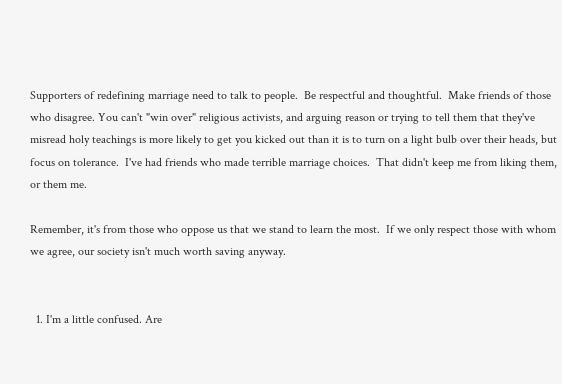Supporters of redefining marriage need to talk to people.  Be respectful and thoughtful.  Make friends of those who disagree. You can't "win over" religious activists, and arguing reason or trying to tell them that they've misread holy teachings is more likely to get you kicked out than it is to turn on a light bulb over their heads, but focus on tolerance.  I've had friends who made terrible marriage choices.  That didn't keep me from liking them, or them me.

Remember, it's from those who oppose us that we stand to learn the most.  If we only respect those with whom we agree, our society isn't much worth saving anyway.


  1. I'm a little confused. Are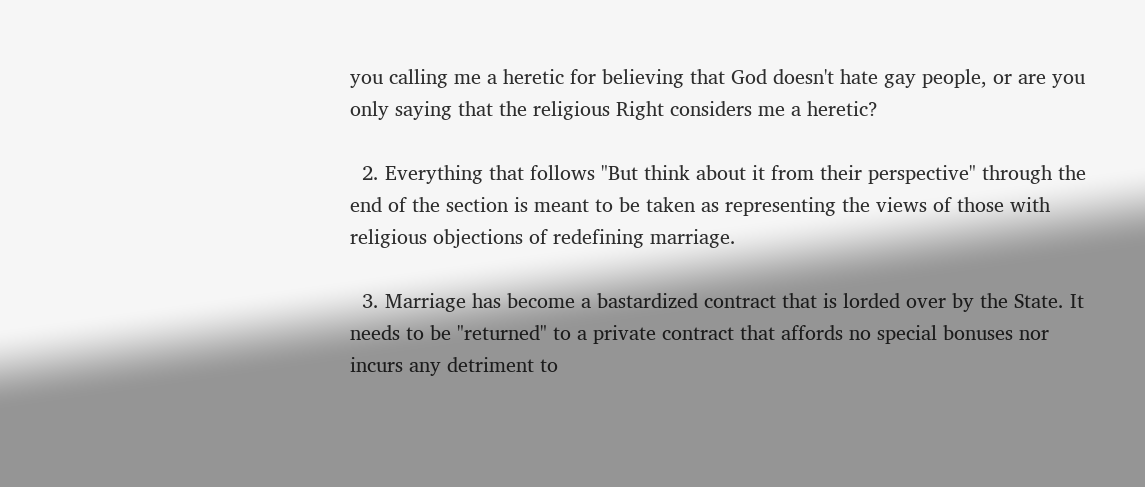you calling me a heretic for believing that God doesn't hate gay people, or are you only saying that the religious Right considers me a heretic?

  2. Everything that follows "But think about it from their perspective" through the end of the section is meant to be taken as representing the views of those with religious objections of redefining marriage.

  3. Marriage has become a bastardized contract that is lorded over by the State. It needs to be "returned" to a private contract that affords no special bonuses nor incurs any detriment to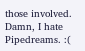those involved. Damn, I hate Pipedreams. :(